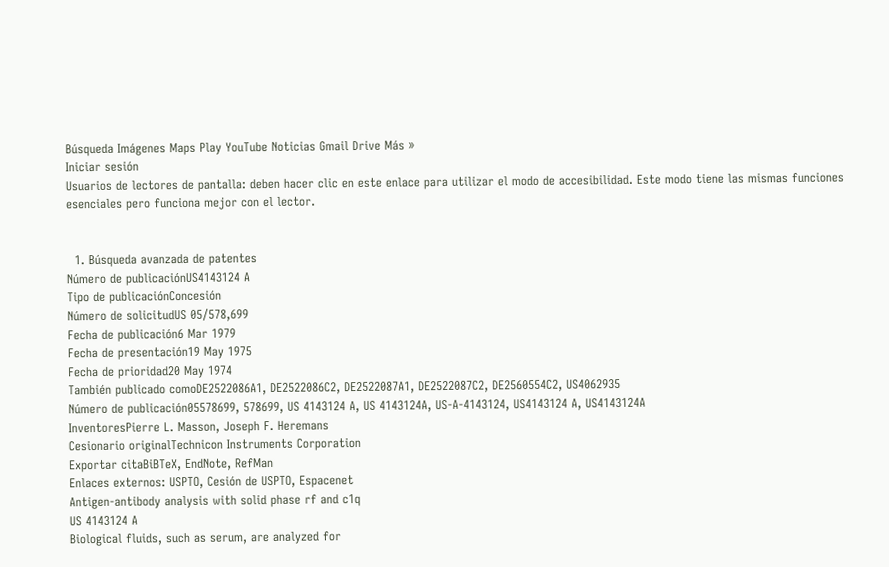Búsqueda Imágenes Maps Play YouTube Noticias Gmail Drive Más »
Iniciar sesión
Usuarios de lectores de pantalla: deben hacer clic en este enlace para utilizar el modo de accesibilidad. Este modo tiene las mismas funciones esenciales pero funciona mejor con el lector.


  1. Búsqueda avanzada de patentes
Número de publicaciónUS4143124 A
Tipo de publicaciónConcesión
Número de solicitudUS 05/578,699
Fecha de publicación6 Mar 1979
Fecha de presentación19 May 1975
Fecha de prioridad20 May 1974
También publicado comoDE2522086A1, DE2522086C2, DE2522087A1, DE2522087C2, DE2560554C2, US4062935
Número de publicación05578699, 578699, US 4143124 A, US 4143124A, US-A-4143124, US4143124 A, US4143124A
InventoresPierre L. Masson, Joseph F. Heremans
Cesionario originalTechnicon Instruments Corporation
Exportar citaBiBTeX, EndNote, RefMan
Enlaces externos: USPTO, Cesión de USPTO, Espacenet
Antigen-antibody analysis with solid phase rf and c1q
US 4143124 A
Biological fluids, such as serum, are analyzed for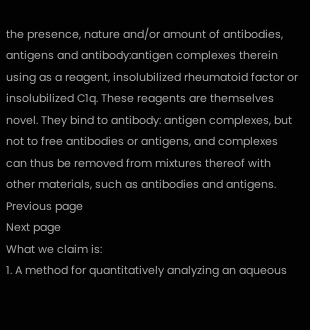the presence, nature and/or amount of antibodies, antigens and antibody:antigen complexes therein using as a reagent, insolubilized rheumatoid factor or insolubilized C1q. These reagents are themselves novel. They bind to antibody: antigen complexes, but not to free antibodies or antigens, and complexes can thus be removed from mixtures thereof with other materials, such as antibodies and antigens.
Previous page
Next page
What we claim is:
1. A method for quantitatively analyzing an aqueous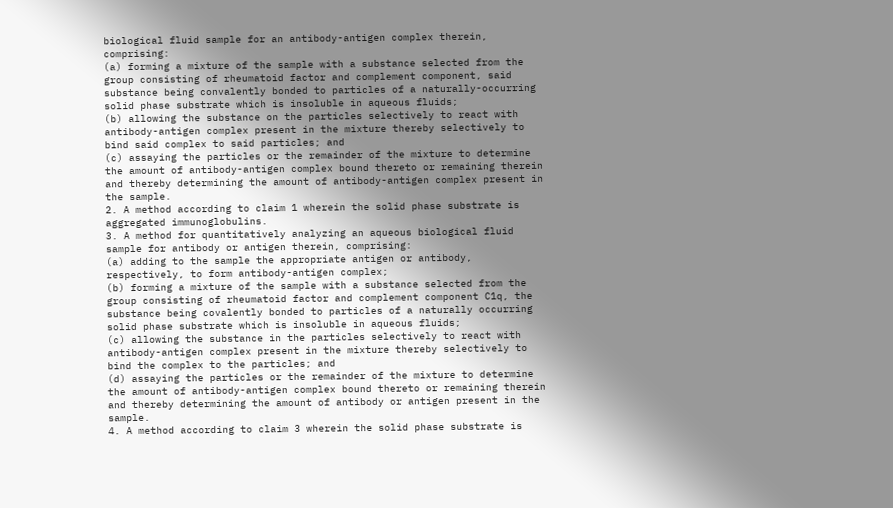biological fluid sample for an antibody-antigen complex therein, comprising:
(a) forming a mixture of the sample with a substance selected from the group consisting of rheumatoid factor and complement component, said substance being convalently bonded to particles of a naturally-occurring solid phase substrate which is insoluble in aqueous fluids;
(b) allowing the substance on the particles selectively to react with antibody-antigen complex present in the mixture thereby selectively to bind said complex to said particles; and
(c) assaying the particles or the remainder of the mixture to determine the amount of antibody-antigen complex bound thereto or remaining therein and thereby determining the amount of antibody-antigen complex present in the sample.
2. A method according to claim 1 wherein the solid phase substrate is aggregated immunoglobulins.
3. A method for quantitatively analyzing an aqueous biological fluid sample for antibody or antigen therein, comprising:
(a) adding to the sample the appropriate antigen or antibody, respectively, to form antibody-antigen complex;
(b) forming a mixture of the sample with a substance selected from the group consisting of rheumatoid factor and complement component C1q, the substance being covalently bonded to particles of a naturally occurring solid phase substrate which is insoluble in aqueous fluids;
(c) allowing the substance in the particles selectively to react with antibody-antigen complex present in the mixture thereby selectively to bind the complex to the particles; and
(d) assaying the particles or the remainder of the mixture to determine the amount of antibody-antigen complex bound thereto or remaining therein and thereby determining the amount of antibody or antigen present in the sample.
4. A method according to claim 3 wherein the solid phase substrate is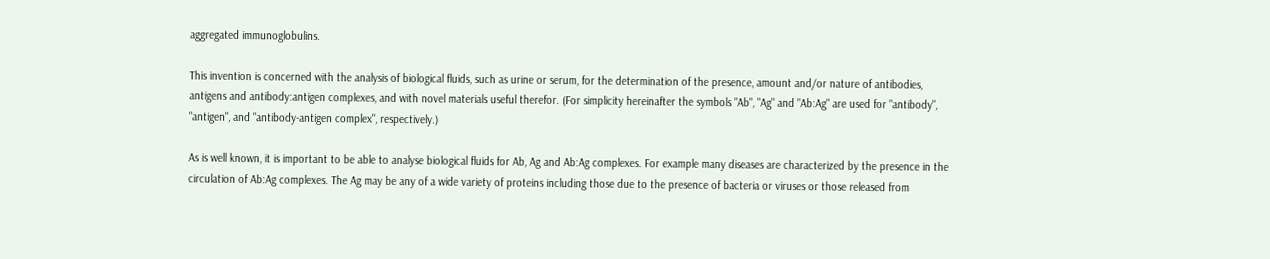aggregated immunoglobulins.

This invention is concerned with the analysis of biological fluids, such as urine or serum, for the determination of the presence, amount and/or nature of antibodies, antigens and antibody:antigen complexes, and with novel materials useful therefor. (For simplicity hereinafter the symbols "Ab", "Ag" and "Ab:Ag" are used for "antibody", "antigen", and "antibody-antigen complex", respectively.)

As is well known, it is important to be able to analyse biological fluids for Ab, Ag and Ab:Ag complexes. For example many diseases are characterized by the presence in the circulation of Ab:Ag complexes. The Ag may be any of a wide variety of proteins including those due to the presence of bacteria or viruses or those released from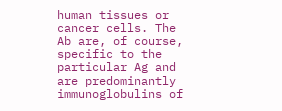human tissues or cancer cells. The Ab are, of course, specific to the particular Ag and are predominantly immunoglobulins of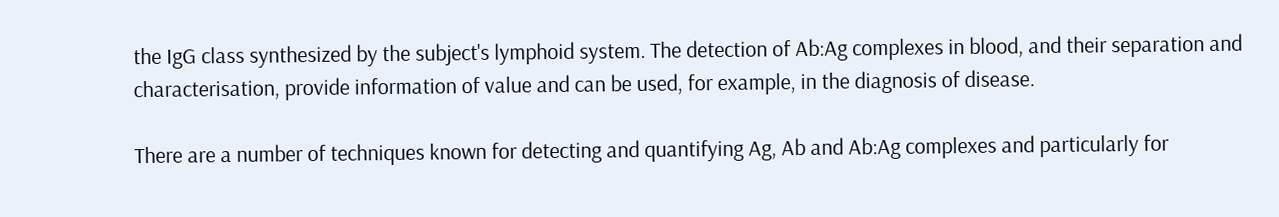the IgG class synthesized by the subject's lymphoid system. The detection of Ab:Ag complexes in blood, and their separation and characterisation, provide information of value and can be used, for example, in the diagnosis of disease.

There are a number of techniques known for detecting and quantifying Ag, Ab and Ab:Ag complexes and particularly for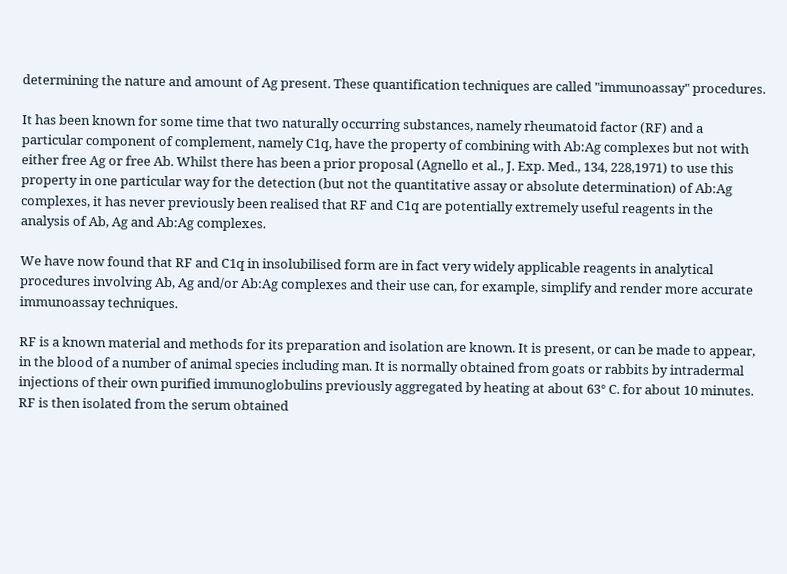determining the nature and amount of Ag present. These quantification techniques are called "immunoassay" procedures.

It has been known for some time that two naturally occurring substances, namely rheumatoid factor (RF) and a particular component of complement, namely C1q, have the property of combining with Ab:Ag complexes but not with either free Ag or free Ab. Whilst there has been a prior proposal (Agnello et al., J. Exp. Med., 134, 228,1971) to use this property in one particular way for the detection (but not the quantitative assay or absolute determination) of Ab:Ag complexes, it has never previously been realised that RF and C1q are potentially extremely useful reagents in the analysis of Ab, Ag and Ab:Ag complexes.

We have now found that RF and C1q in insolubilised form are in fact very widely applicable reagents in analytical procedures involving Ab, Ag and/or Ab:Ag complexes and their use can, for example, simplify and render more accurate immunoassay techniques.

RF is a known material and methods for its preparation and isolation are known. It is present, or can be made to appear, in the blood of a number of animal species including man. It is normally obtained from goats or rabbits by intradermal injections of their own purified immunoglobulins previously aggregated by heating at about 63° C. for about 10 minutes. RF is then isolated from the serum obtained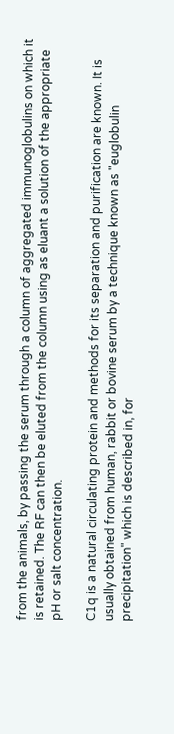from the animals, by passing the serum through a column of aggregated immunoglobulins on which it is retained. The RF can then be eluted from the column using as eluant a solution of the appropriate pH or salt concentration.

C1q is a natural circulating protein and methods for its separation and purification are known. It is usually obtained from human, rabbit or bovine serum by a technique known as "euglobulin precipitation" which is described in, for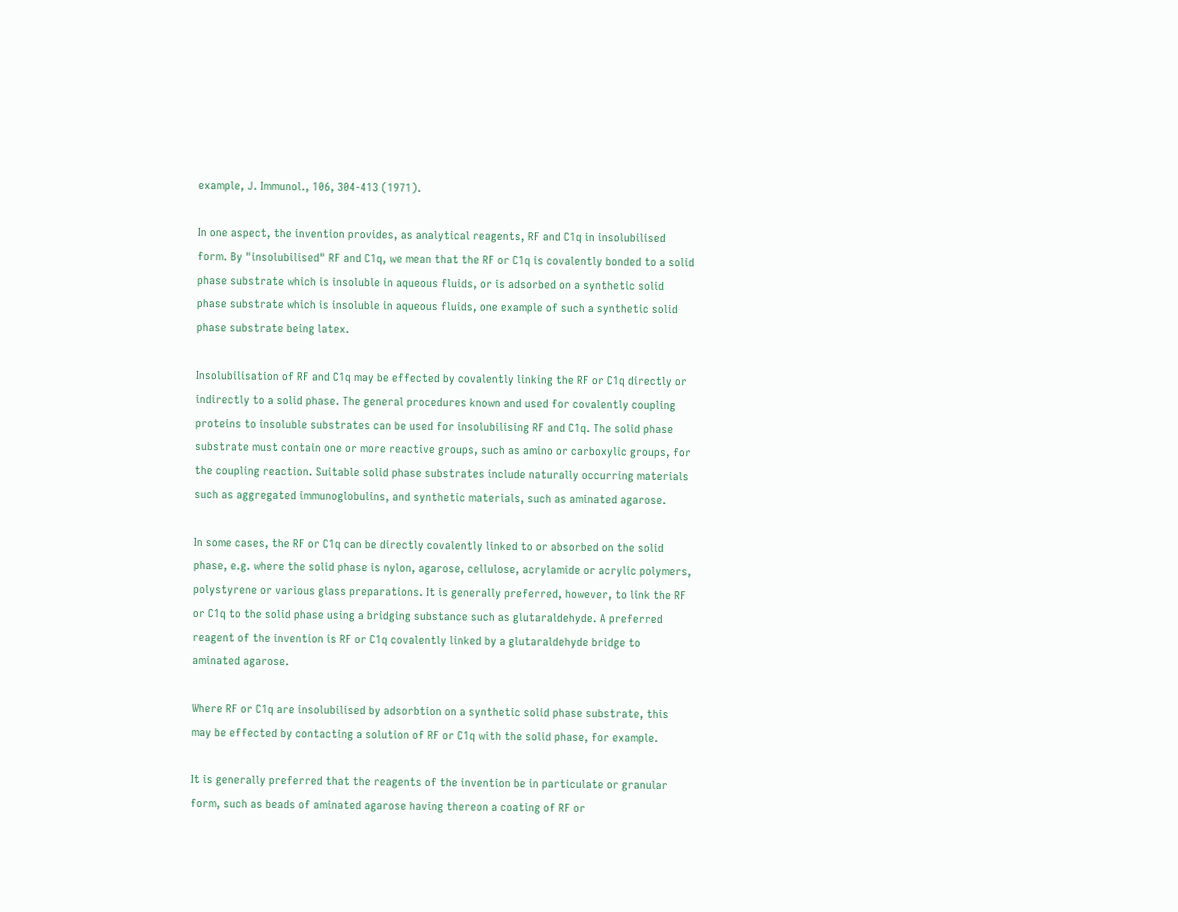example, J. Immunol., 106, 304-413 (1971).

In one aspect, the invention provides, as analytical reagents, RF and C1q in insolubilised form. By "insolubilised" RF and C1q, we mean that the RF or C1q is covalently bonded to a solid phase substrate which is insoluble in aqueous fluids, or is adsorbed on a synthetic solid phase substrate which is insoluble in aqueous fluids, one example of such a synthetic solid phase substrate being latex.

Insolubilisation of RF and C1q may be effected by covalently linking the RF or C1q directly or indirectly to a solid phase. The general procedures known and used for covalently coupling proteins to insoluble substrates can be used for insolubilising RF and C1q. The solid phase substrate must contain one or more reactive groups, such as amino or carboxylic groups, for the coupling reaction. Suitable solid phase substrates include naturally occurring materials such as aggregated immunoglobulins, and synthetic materials, such as aminated agarose.

In some cases, the RF or C1q can be directly covalently linked to or absorbed on the solid phase, e.g. where the solid phase is nylon, agarose, cellulose, acrylamide or acrylic polymers, polystyrene or various glass preparations. It is generally preferred, however, to link the RF or C1q to the solid phase using a bridging substance such as glutaraldehyde. A preferred reagent of the invention is RF or C1q covalently linked by a glutaraldehyde bridge to aminated agarose.

Where RF or C1q are insolubilised by adsorbtion on a synthetic solid phase substrate, this may be effected by contacting a solution of RF or C1q with the solid phase, for example.

It is generally preferred that the reagents of the invention be in particulate or granular form, such as beads of aminated agarose having thereon a coating of RF or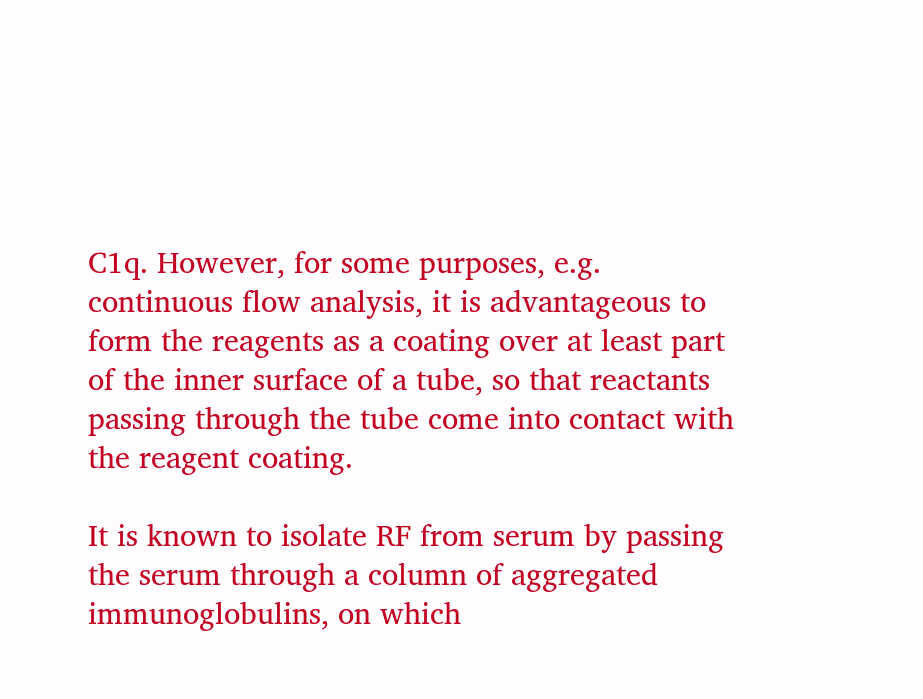C1q. However, for some purposes, e.g. continuous flow analysis, it is advantageous to form the reagents as a coating over at least part of the inner surface of a tube, so that reactants passing through the tube come into contact with the reagent coating.

It is known to isolate RF from serum by passing the serum through a column of aggregated immunoglobulins, on which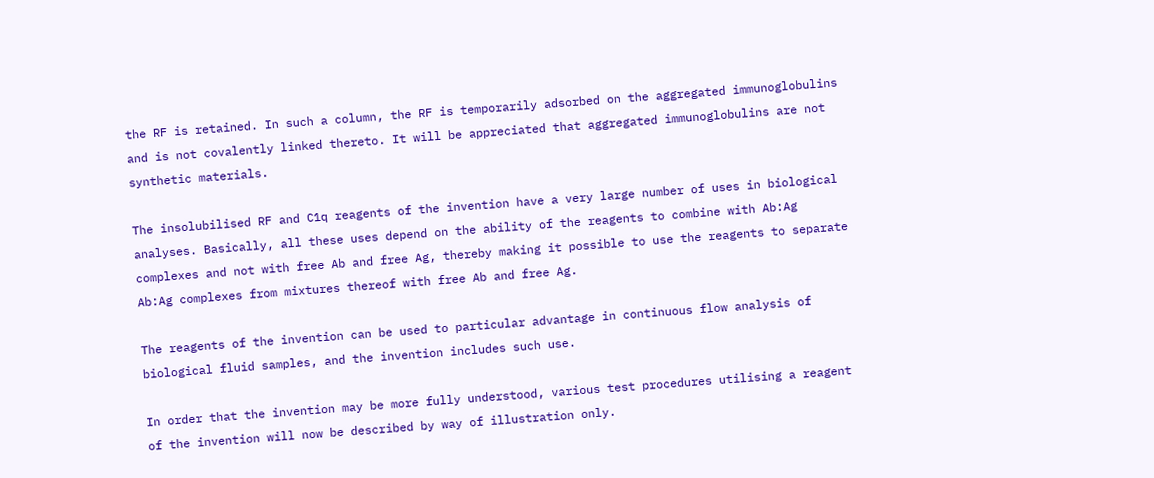the RF is retained. In such a column, the RF is temporarily adsorbed on the aggregated immunoglobulins and is not covalently linked thereto. It will be appreciated that aggregated immunoglobulins are not synthetic materials.

The insolubilised RF and C1q reagents of the invention have a very large number of uses in biological analyses. Basically, all these uses depend on the ability of the reagents to combine with Ab:Ag complexes and not with free Ab and free Ag, thereby making it possible to use the reagents to separate Ab:Ag complexes from mixtures thereof with free Ab and free Ag.

The reagents of the invention can be used to particular advantage in continuous flow analysis of biological fluid samples, and the invention includes such use.

In order that the invention may be more fully understood, various test procedures utilising a reagent of the invention will now be described by way of illustration only.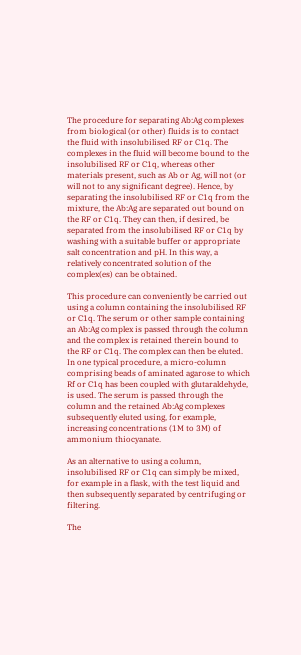The procedure for separating Ab:Ag complexes from biological (or other) fluids is to contact the fluid with insolubilised RF or C1q. The complexes in the fluid will become bound to the insolubilised RF or C1q, whereas other materials present, such as Ab or Ag, will not (or will not to any significant degree). Hence, by separating the insolubilised RF or C1q from the mixture, the Ab:Ag are separated out bound on the RF or C1q. They can then, if desired, be separated from the insolubilised RF or C1q by washing with a suitable buffer or appropriate salt concentration and pH. In this way, a relatively concentrated solution of the complex(es) can be obtained.

This procedure can conveniently be carried out using a column containing the insolubilised RF or C1q. The serum or other sample containing an Ab:Ag complex is passed through the column and the complex is retained therein bound to the RF or C1q. The complex can then be eluted. In one typical procedure, a micro-column comprising beads of aminated agarose to which Rf or C1q has been coupled with glutaraldehyde, is used. The serum is passed through the column and the retained Ab:Ag complexes subsequently eluted using, for example, increasing concentrations (1M to 3M) of ammonium thiocyanate.

As an alternative to using a column, insolubilised RF or C1q can simply be mixed, for example in a flask, with the test liquid and then subsequently separated by centrifuging or filtering.

The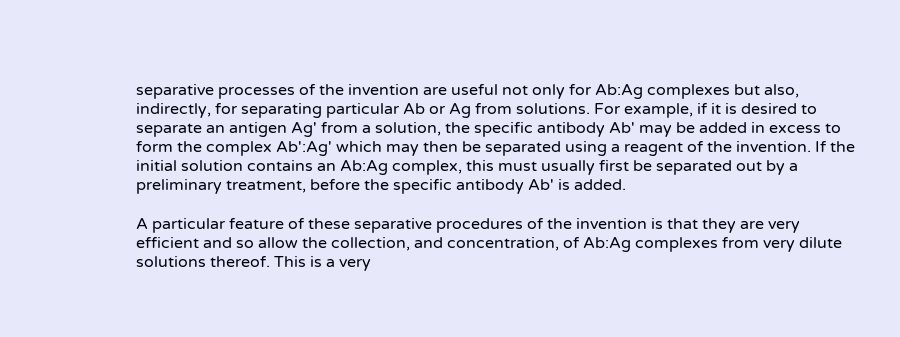separative processes of the invention are useful not only for Ab:Ag complexes but also, indirectly, for separating particular Ab or Ag from solutions. For example, if it is desired to separate an antigen Ag' from a solution, the specific antibody Ab' may be added in excess to form the complex Ab':Ag' which may then be separated using a reagent of the invention. If the initial solution contains an Ab:Ag complex, this must usually first be separated out by a preliminary treatment, before the specific antibody Ab' is added.

A particular feature of these separative procedures of the invention is that they are very efficient and so allow the collection, and concentration, of Ab:Ag complexes from very dilute solutions thereof. This is a very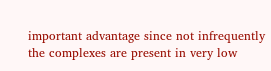important advantage since not infrequently the complexes are present in very low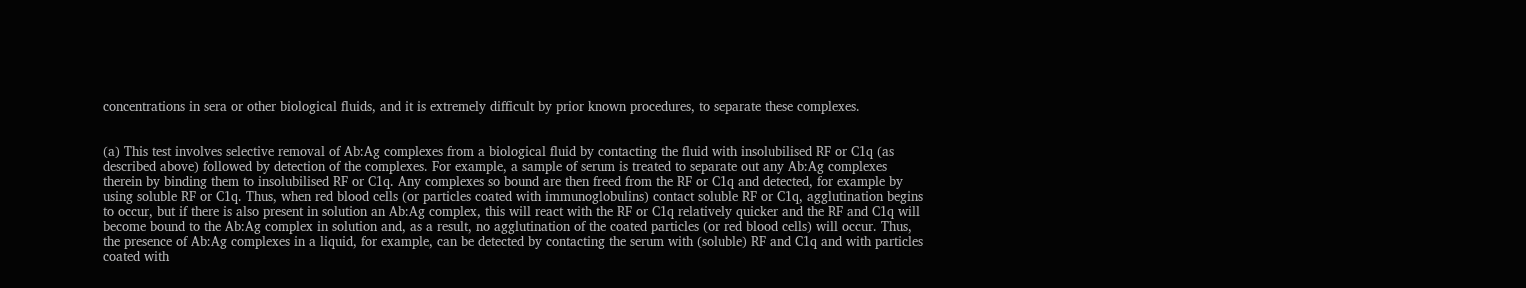concentrations in sera or other biological fluids, and it is extremely difficult by prior known procedures, to separate these complexes.


(a) This test involves selective removal of Ab:Ag complexes from a biological fluid by contacting the fluid with insolubilised RF or C1q (as described above) followed by detection of the complexes. For example, a sample of serum is treated to separate out any Ab:Ag complexes therein by binding them to insolubilised RF or C1q. Any complexes so bound are then freed from the RF or C1q and detected, for example by using soluble RF or C1q. Thus, when red blood cells (or particles coated with immunoglobulins) contact soluble RF or C1q, agglutination begins to occur, but if there is also present in solution an Ab:Ag complex, this will react with the RF or C1q relatively quicker and the RF and C1q will become bound to the Ab:Ag complex in solution and, as a result, no agglutination of the coated particles (or red blood cells) will occur. Thus, the presence of Ab:Ag complexes in a liquid, for example, can be detected by contacting the serum with (soluble) RF and C1q and with particles coated with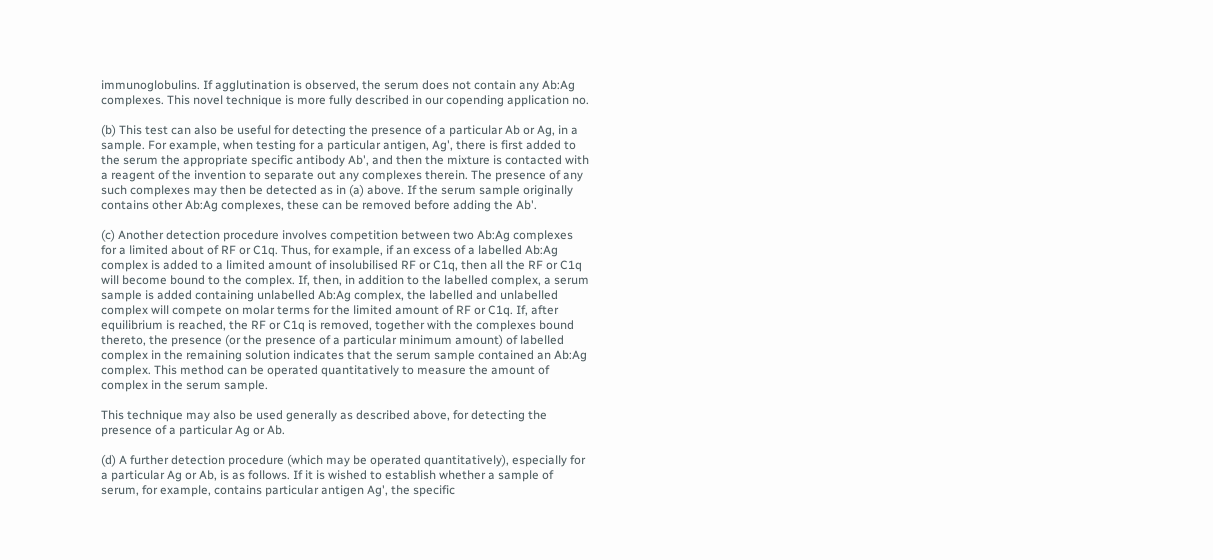immunoglobulins. If agglutination is observed, the serum does not contain any Ab:Ag complexes. This novel technique is more fully described in our copending application no.

(b) This test can also be useful for detecting the presence of a particular Ab or Ag, in a sample. For example, when testing for a particular antigen, Ag', there is first added to the serum the appropriate specific antibody Ab', and then the mixture is contacted with a reagent of the invention to separate out any complexes therein. The presence of any such complexes may then be detected as in (a) above. If the serum sample originally contains other Ab:Ag complexes, these can be removed before adding the Ab'.

(c) Another detection procedure involves competition between two Ab:Ag complexes for a limited about of RF or C1q. Thus, for example, if an excess of a labelled Ab:Ag complex is added to a limited amount of insolubilised RF or C1q, then all the RF or C1q will become bound to the complex. If, then, in addition to the labelled complex, a serum sample is added containing unlabelled Ab:Ag complex, the labelled and unlabelled complex will compete on molar terms for the limited amount of RF or C1q. If, after equilibrium is reached, the RF or C1q is removed, together with the complexes bound thereto, the presence (or the presence of a particular minimum amount) of labelled complex in the remaining solution indicates that the serum sample contained an Ab:Ag complex. This method can be operated quantitatively to measure the amount of complex in the serum sample.

This technique may also be used generally as described above, for detecting the presence of a particular Ag or Ab.

(d) A further detection procedure (which may be operated quantitatively), especially for a particular Ag or Ab, is as follows. If it is wished to establish whether a sample of serum, for example, contains particular antigen Ag', the specific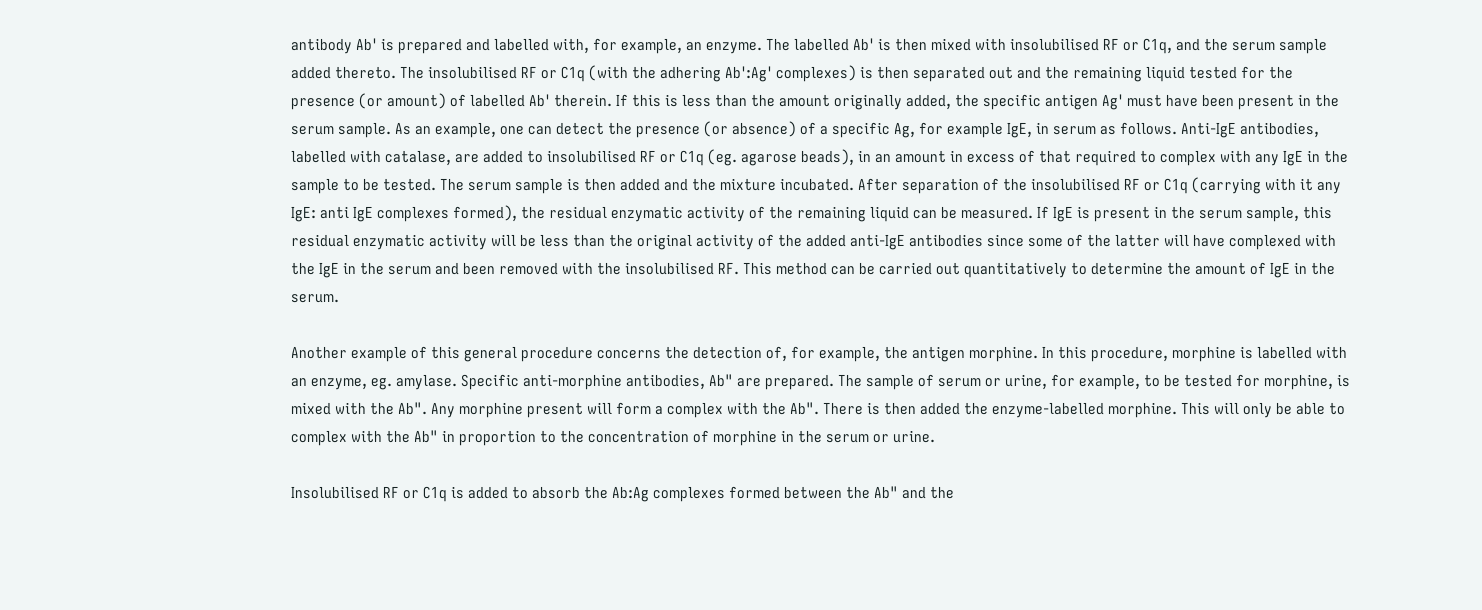antibody Ab' is prepared and labelled with, for example, an enzyme. The labelled Ab' is then mixed with insolubilised RF or C1q, and the serum sample added thereto. The insolubilised RF or C1q (with the adhering Ab':Ag' complexes) is then separated out and the remaining liquid tested for the presence (or amount) of labelled Ab' therein. If this is less than the amount originally added, the specific antigen Ag' must have been present in the serum sample. As an example, one can detect the presence (or absence) of a specific Ag, for example IgE, in serum as follows. Anti-IgE antibodies, labelled with catalase, are added to insolubilised RF or C1q (eg. agarose beads), in an amount in excess of that required to complex with any IgE in the sample to be tested. The serum sample is then added and the mixture incubated. After separation of the insolubilised RF or C1q (carrying with it any IgE: anti IgE complexes formed), the residual enzymatic activity of the remaining liquid can be measured. If IgE is present in the serum sample, this residual enzymatic activity will be less than the original activity of the added anti-IgE antibodies since some of the latter will have complexed with the IgE in the serum and been removed with the insolubilised RF. This method can be carried out quantitatively to determine the amount of IgE in the serum.

Another example of this general procedure concerns the detection of, for example, the antigen morphine. In this procedure, morphine is labelled with an enzyme, eg. amylase. Specific anti-morphine antibodies, Ab" are prepared. The sample of serum or urine, for example, to be tested for morphine, is mixed with the Ab". Any morphine present will form a complex with the Ab". There is then added the enzyme-labelled morphine. This will only be able to complex with the Ab" in proportion to the concentration of morphine in the serum or urine.

Insolubilised RF or C1q is added to absorb the Ab:Ag complexes formed between the Ab" and the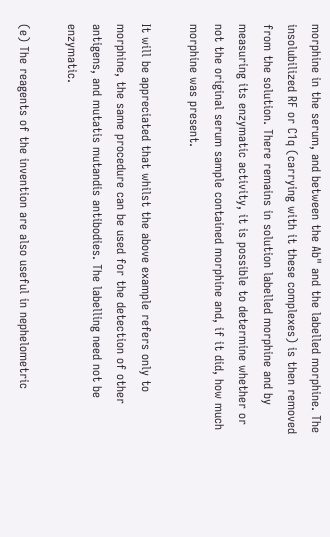morphine in the serum, and between the Ab" and the labelled morphine. The insolubilized RF or C1q (carrying with it these complexes) is then removed from the solution. There remains in solution labelled morphine and by measuring its enzymatic activity, it is possible to determine whether or not the original serum sample contained morphine and, if it did, how much morphine was present.

It will be appreciated that whilst the above example refers only to morphine, the same procedure can be used for the detection of other antigens, and mutatis mutandis antibodies. The labelling need not be enzymatic.

(e) The reagents of the invention are also useful in nephelometric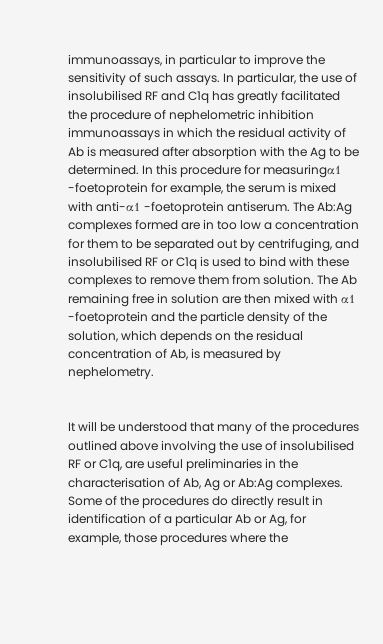immunoassays, in particular to improve the sensitivity of such assays. In particular, the use of insolubilised RF and C1q has greatly facilitated the procedure of nephelometric inhibition immunoassays in which the residual activity of Ab is measured after absorption with the Ag to be determined. In this procedure for measuringα1 -foetoprotein for example, the serum is mixed with anti-α1 -foetoprotein antiserum. The Ab:Ag complexes formed are in too low a concentration for them to be separated out by centrifuging, and insolubilised RF or C1q is used to bind with these complexes to remove them from solution. The Ab remaining free in solution are then mixed with α1 -foetoprotein and the particle density of the solution, which depends on the residual concentration of Ab, is measured by nephelometry.


It will be understood that many of the procedures outlined above involving the use of insolubilised RF or C1q, are useful preliminaries in the characterisation of Ab, Ag or Ab:Ag complexes. Some of the procedures do directly result in identification of a particular Ab or Ag, for example, those procedures where the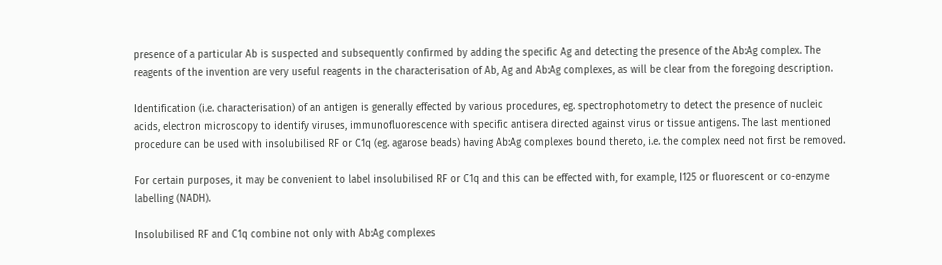presence of a particular Ab is suspected and subsequently confirmed by adding the specific Ag and detecting the presence of the Ab:Ag complex. The reagents of the invention are very useful reagents in the characterisation of Ab, Ag and Ab:Ag complexes, as will be clear from the foregoing description.

Identification (i.e. characterisation) of an antigen is generally effected by various procedures, eg. spectrophotometry to detect the presence of nucleic acids, electron microscopy to identify viruses, immunofluorescence with specific antisera directed against virus or tissue antigens. The last mentioned procedure can be used with insolubilised RF or C1q (eg. agarose beads) having Ab:Ag complexes bound thereto, i.e. the complex need not first be removed.

For certain purposes, it may be convenient to label insolubilised RF or C1q and this can be effected with, for example, I125 or fluorescent or co-enzyme labelling (NADH).

Insolubilised RF and C1q combine not only with Ab:Ag complexes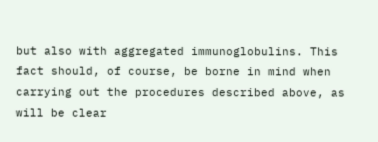but also with aggregated immunoglobulins. This fact should, of course, be borne in mind when carrying out the procedures described above, as will be clear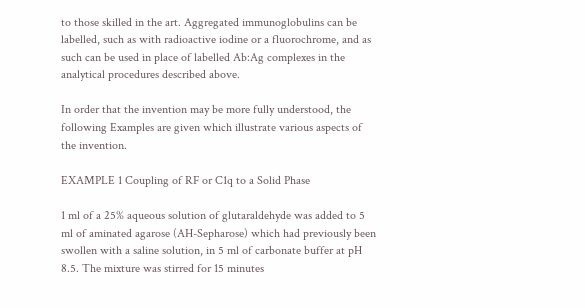to those skilled in the art. Aggregated immunoglobulins can be labelled, such as with radioactive iodine or a fluorochrome, and as such can be used in place of labelled Ab:Ag complexes in the analytical procedures described above.

In order that the invention may be more fully understood, the following Examples are given which illustrate various aspects of the invention.

EXAMPLE 1 Coupling of RF or C1q to a Solid Phase

1 ml of a 25% aqueous solution of glutaraldehyde was added to 5 ml of aminated agarose (AH-Sepharose) which had previously been swollen with a saline solution, in 5 ml of carbonate buffer at pH 8.5. The mixture was stirred for 15 minutes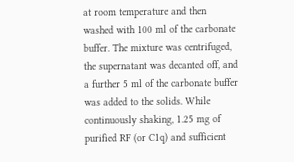at room temperature and then washed with 100 ml of the carbonate buffer. The mixture was centrifuged, the supernatant was decanted off, and a further 5 ml of the carbonate buffer was added to the solids. While continuously shaking, 1.25 mg of purified RF (or C1q) and sufficient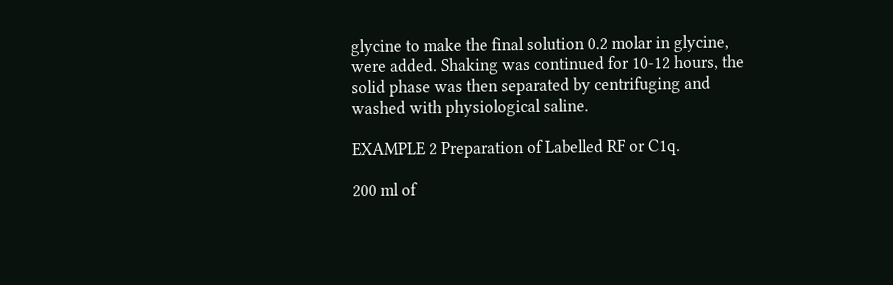glycine to make the final solution 0.2 molar in glycine, were added. Shaking was continued for 10-12 hours, the solid phase was then separated by centrifuging and washed with physiological saline.

EXAMPLE 2 Preparation of Labelled RF or C1q.

200 ml of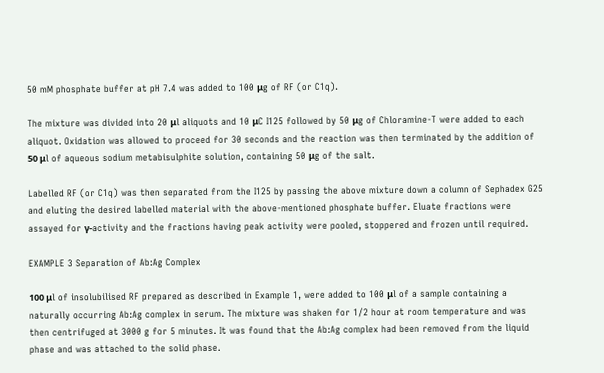50 mM phosphate buffer at pH 7.4 was added to 100 μg of RF (or C1q).

The mixture was divided into 20 μl aliquots and 10 μC I125 followed by 50 μg of Chloramine-T were added to each aliquot. Oxidation was allowed to proceed for 30 seconds and the reaction was then terminated by the addition of 50 μl of aqueous sodium metabisulphite solution, containing 50 μg of the salt.

Labelled RF (or C1q) was then separated from the I125 by passing the above mixture down a column of Sephadex G25 and eluting the desired labelled material with the above-mentioned phosphate buffer. Eluate fractions were assayed for γ-activity and the fractions having peak activity were pooled, stoppered and frozen until required.

EXAMPLE 3 Separation of Ab:Ag Complex

100 μl of insolubilised RF prepared as described in Example 1, were added to 100 μl of a sample containing a naturally occurring Ab:Ag complex in serum. The mixture was shaken for 1/2 hour at room temperature and was then centrifuged at 3000 g for 5 minutes. It was found that the Ab:Ag complex had been removed from the liquid phase and was attached to the solid phase.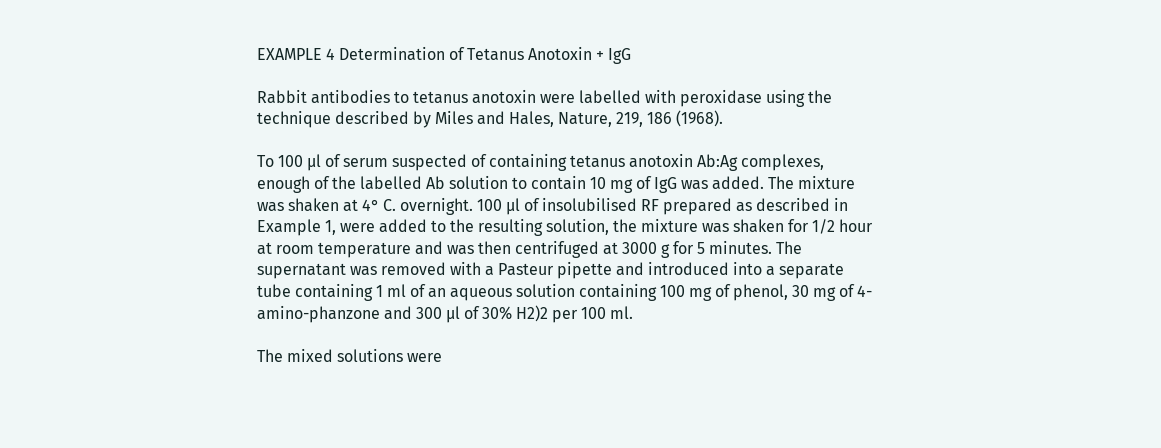EXAMPLE 4 Determination of Tetanus Anotoxin + IgG

Rabbit antibodies to tetanus anotoxin were labelled with peroxidase using the technique described by Miles and Hales, Nature, 219, 186 (1968).

To 100 μl of serum suspected of containing tetanus anotoxin Ab:Ag complexes, enough of the labelled Ab solution to contain 10 mg of IgG was added. The mixture was shaken at 4° C. overnight. 100 μl of insolubilised RF prepared as described in Example 1, were added to the resulting solution, the mixture was shaken for 1/2 hour at room temperature and was then centrifuged at 3000 g for 5 minutes. The supernatant was removed with a Pasteur pipette and introduced into a separate tube containing 1 ml of an aqueous solution containing 100 mg of phenol, 30 mg of 4-amino-phanzone and 300 μl of 30% H2)2 per 100 ml.

The mixed solutions were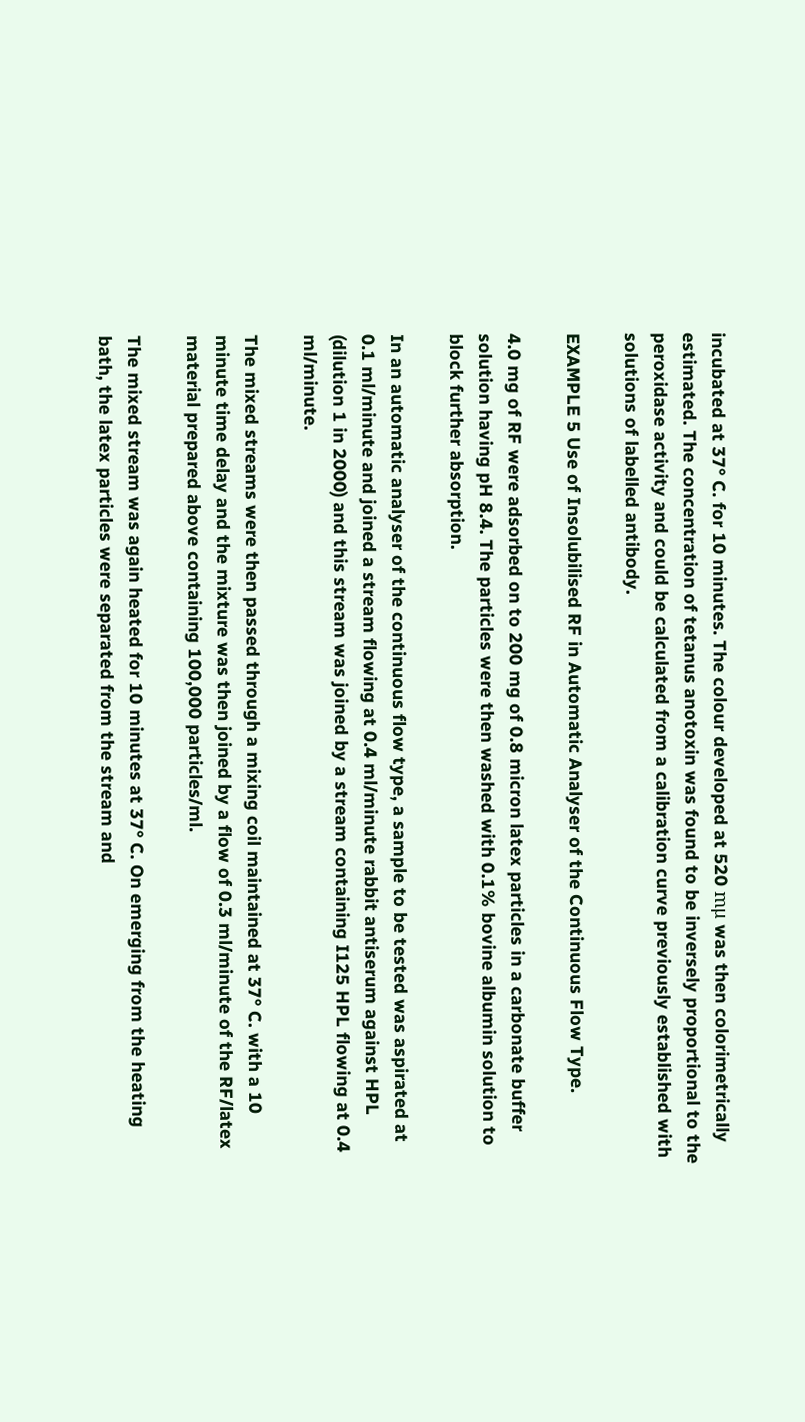incubated at 37° C. for 10 minutes. The colour developed at 520 mμ was then colorimetrically estimated. The concentration of tetanus anotoxin was found to be inversely proportional to the peroxidase activity and could be calculated from a calibration curve previously established with solutions of labelled antibody.

EXAMPLE 5 Use of Insolubilised RF in Automatic Analyser of the Continuous Flow Type.

4.0 mg of RF were adsorbed on to 200 mg of 0.8 micron latex particles in a carbonate buffer solution having pH 8.4. The particles were then washed with 0.1% bovine albumin solution to block further absorption.

In an automatic analyser of the continuous flow type, a sample to be tested was aspirated at 0.1 ml/minute and joined a stream flowing at 0.4 ml/minute rabbit antiserum against HPL (dilution 1 in 2000) and this stream was joined by a stream containing I125 HPL flowing at 0.4 ml/minute.

The mixed streams were then passed through a mixing coil maintained at 37° C. with a 10 minute time delay and the mixture was then joined by a flow of 0.3 ml/minute of the RF/latex material prepared above containing 100,000 particles/ml.

The mixed stream was again heated for 10 minutes at 37° C. On emerging from the heating bath, the latex particles were separated from the stream and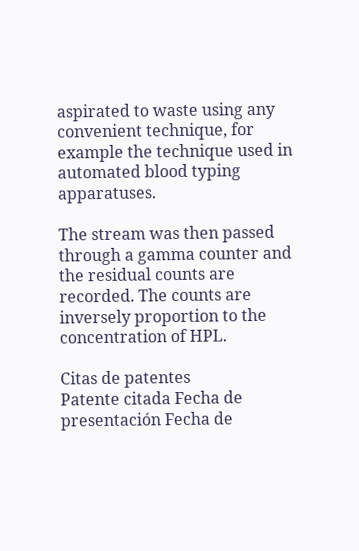aspirated to waste using any convenient technique, for example the technique used in automated blood typing apparatuses.

The stream was then passed through a gamma counter and the residual counts are recorded. The counts are inversely proportion to the concentration of HPL.

Citas de patentes
Patente citada Fecha de presentación Fecha de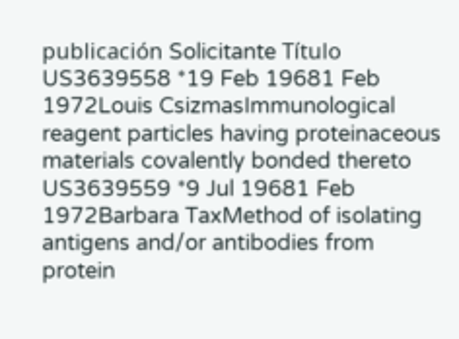publicación Solicitante Título
US3639558 *19 Feb 19681 Feb 1972Louis CsizmasImmunological reagent particles having proteinaceous materials covalently bonded thereto
US3639559 *9 Jul 19681 Feb 1972Barbara TaxMethod of isolating antigens and/or antibodies from protein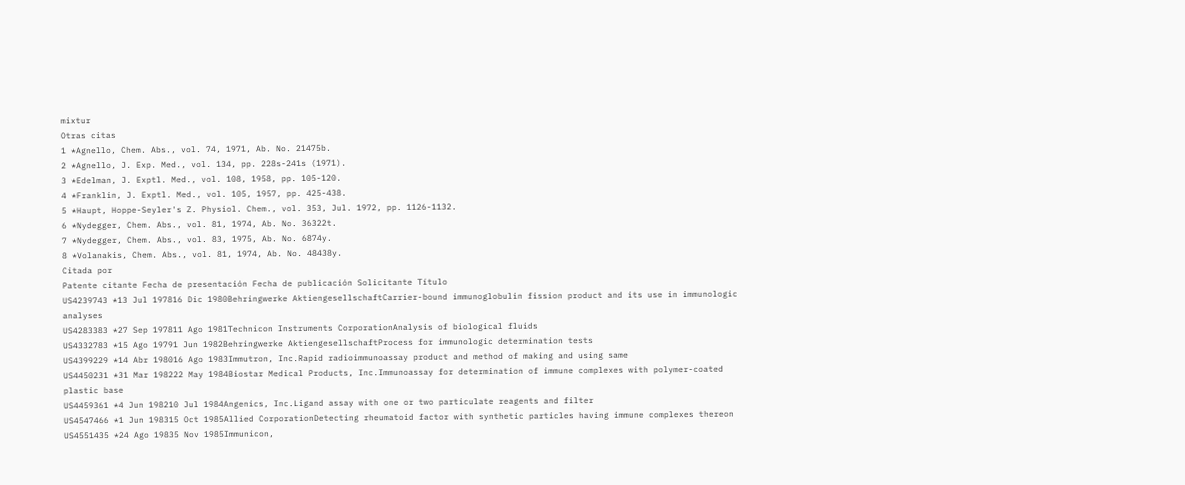mixtur
Otras citas
1 *Agnello, Chem. Abs., vol. 74, 1971, Ab. No. 21475b.
2 *Agnello, J. Exp. Med., vol. 134, pp. 228s-241s (1971).
3 *Edelman, J. Exptl. Med., vol. 108, 1958, pp. 105-120.
4 *Franklin, J. Exptl. Med., vol. 105, 1957, pp. 425-438.
5 *Haupt, Hoppe-Seyler's Z. Physiol. Chem., vol. 353, Jul. 1972, pp. 1126-1132.
6 *Nydegger, Chem. Abs., vol. 81, 1974, Ab. No. 36322t.
7 *Nydegger, Chem. Abs., vol. 83, 1975, Ab. No. 6874y.
8 *Volanakis, Chem. Abs., vol. 81, 1974, Ab. No. 48438y.
Citada por
Patente citante Fecha de presentación Fecha de publicación Solicitante Título
US4239743 *13 Jul 197816 Dic 1980Behringwerke AktiengesellschaftCarrier-bound immunoglobulin fission product and its use in immunologic analyses
US4283383 *27 Sep 197811 Ago 1981Technicon Instruments CorporationAnalysis of biological fluids
US4332783 *15 Ago 19791 Jun 1982Behringwerke AktiengesellschaftProcess for immunologic determination tests
US4399229 *14 Abr 198016 Ago 1983Immutron, Inc.Rapid radioimmunoassay product and method of making and using same
US4450231 *31 Mar 198222 May 1984Biostar Medical Products, Inc.Immunoassay for determination of immune complexes with polymer-coated plastic base
US4459361 *4 Jun 198210 Jul 1984Angenics, Inc.Ligand assay with one or two particulate reagents and filter
US4547466 *1 Jun 198315 Oct 1985Allied CorporationDetecting rheumatoid factor with synthetic particles having immune complexes thereon
US4551435 *24 Ago 19835 Nov 1985Immunicon,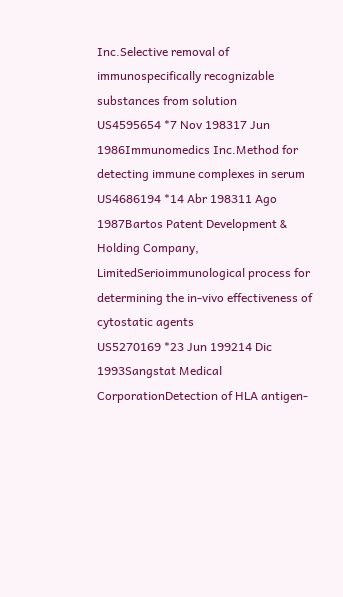Inc.Selective removal of immunospecifically recognizable substances from solution
US4595654 *7 Nov 198317 Jun 1986Immunomedics Inc.Method for detecting immune complexes in serum
US4686194 *14 Abr 198311 Ago 1987Bartos Patent Development & Holding Company, LimitedSerioimmunological process for determining the in-vivo effectiveness of cytostatic agents
US5270169 *23 Jun 199214 Dic 1993Sangstat Medical CorporationDetection of HLA antigen-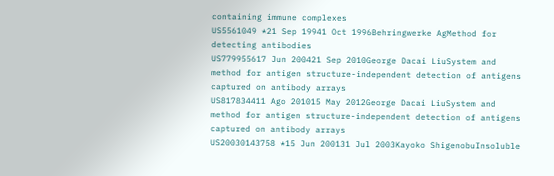containing immune complexes
US5561049 *21 Sep 19941 Oct 1996Behringwerke AgMethod for detecting antibodies
US779955617 Jun 200421 Sep 2010George Dacai LiuSystem and method for antigen structure-independent detection of antigens captured on antibody arrays
US817834411 Ago 201015 May 2012George Dacai LiuSystem and method for antigen structure-independent detection of antigens captured on antibody arrays
US20030143758 *15 Jun 200131 Jul 2003Kayoko ShigenobuInsoluble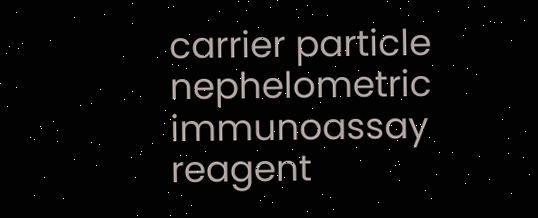carrier particle nephelometric immunoassay reagent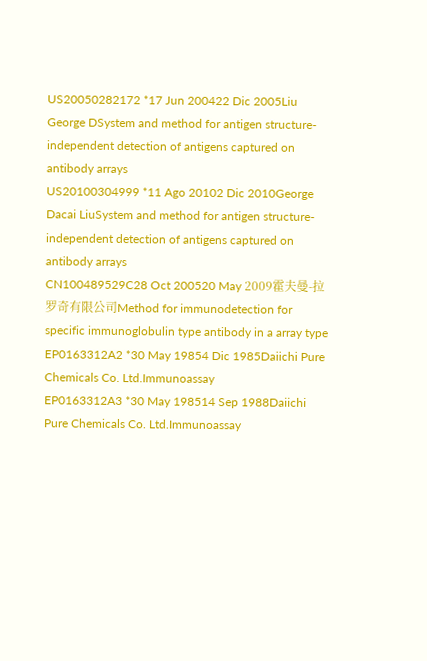US20050282172 *17 Jun 200422 Dic 2005Liu George DSystem and method for antigen structure-independent detection of antigens captured on antibody arrays
US20100304999 *11 Ago 20102 Dic 2010George Dacai LiuSystem and method for antigen structure-independent detection of antigens captured on antibody arrays
CN100489529C28 Oct 200520 May 2009霍夫曼-拉罗奇有限公司Method for immunodetection for specific immunoglobulin type antibody in a array type
EP0163312A2 *30 May 19854 Dic 1985Daiichi Pure Chemicals Co. Ltd.Immunoassay
EP0163312A3 *30 May 198514 Sep 1988Daiichi Pure Chemicals Co. Ltd.Immunoassay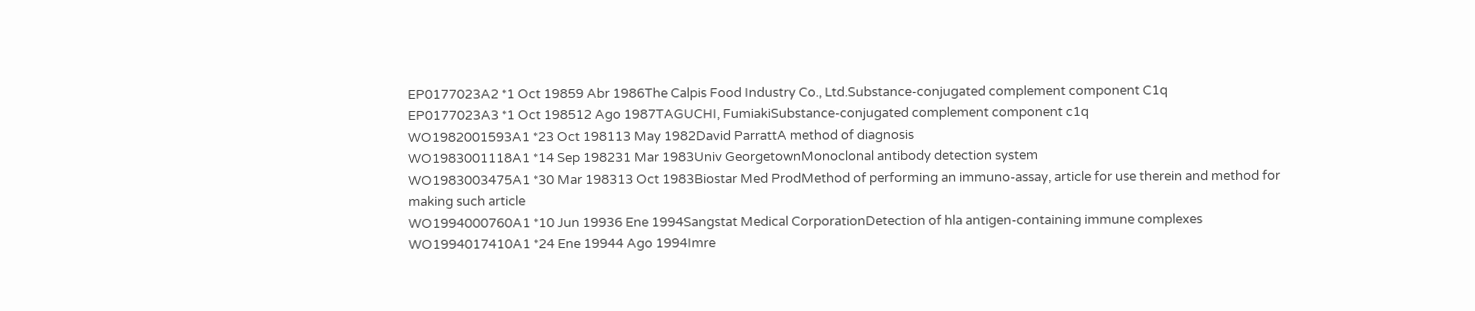EP0177023A2 *1 Oct 19859 Abr 1986The Calpis Food Industry Co., Ltd.Substance-conjugated complement component C1q
EP0177023A3 *1 Oct 198512 Ago 1987TAGUCHI, FumiakiSubstance-conjugated complement component c1q
WO1982001593A1 *23 Oct 198113 May 1982David ParrattA method of diagnosis
WO1983001118A1 *14 Sep 198231 Mar 1983Univ GeorgetownMonoclonal antibody detection system
WO1983003475A1 *30 Mar 198313 Oct 1983Biostar Med ProdMethod of performing an immuno-assay, article for use therein and method for making such article
WO1994000760A1 *10 Jun 19936 Ene 1994Sangstat Medical CorporationDetection of hla antigen-containing immune complexes
WO1994017410A1 *24 Ene 19944 Ago 1994Imre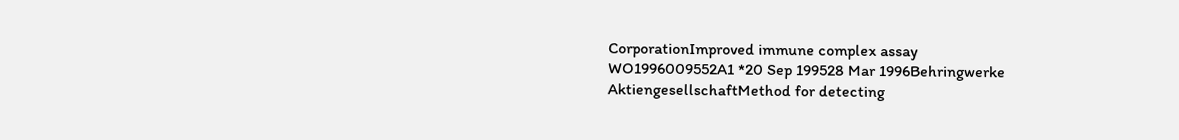CorporationImproved immune complex assay
WO1996009552A1 *20 Sep 199528 Mar 1996Behringwerke AktiengesellschaftMethod for detecting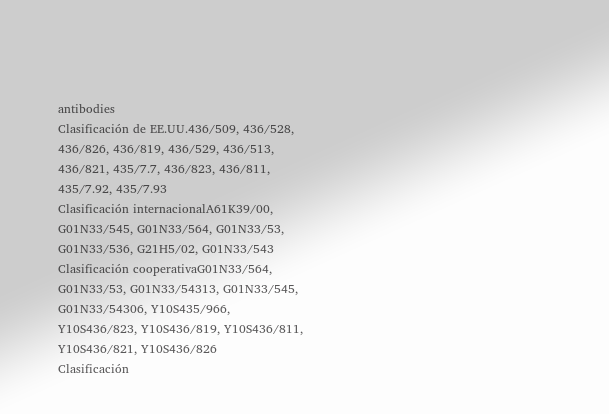antibodies
Clasificación de EE.UU.436/509, 436/528, 436/826, 436/819, 436/529, 436/513, 436/821, 435/7.7, 436/823, 436/811, 435/7.92, 435/7.93
Clasificación internacionalA61K39/00, G01N33/545, G01N33/564, G01N33/53, G01N33/536, G21H5/02, G01N33/543
Clasificación cooperativaG01N33/564, G01N33/53, G01N33/54313, G01N33/545, G01N33/54306, Y10S435/966, Y10S436/823, Y10S436/819, Y10S436/811, Y10S436/821, Y10S436/826
Clasificación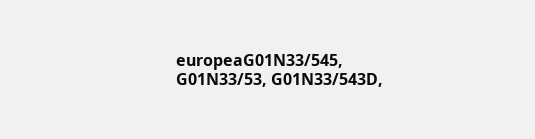europeaG01N33/545, G01N33/53, G01N33/543D,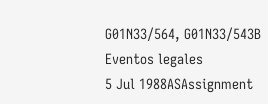G01N33/564, G01N33/543B
Eventos legales
5 Jul 1988ASAssignment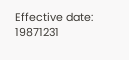Effective date: 19871231